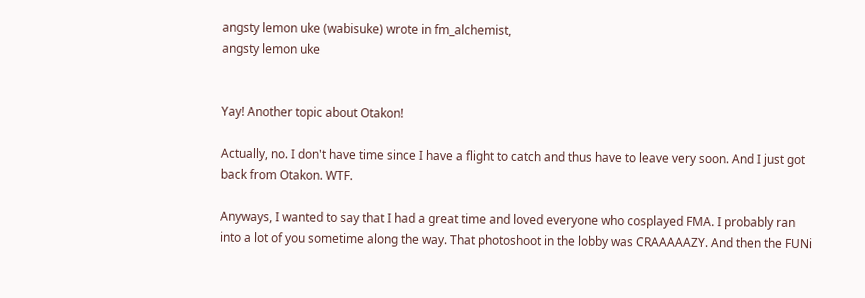angsty lemon uke (wabisuke) wrote in fm_alchemist,
angsty lemon uke


Yay! Another topic about Otakon!

Actually, no. I don't have time since I have a flight to catch and thus have to leave very soon. And I just got back from Otakon. WTF.

Anyways, I wanted to say that I had a great time and loved everyone who cosplayed FMA. I probably ran into a lot of you sometime along the way. That photoshoot in the lobby was CRAAAAAZY. And then the FUNi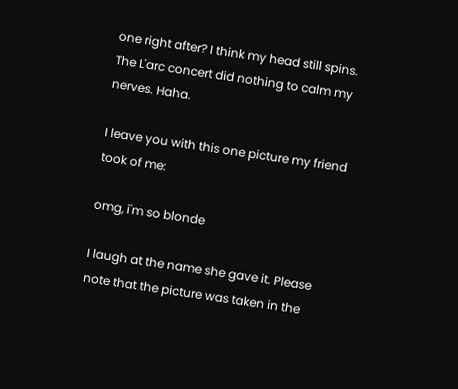one right after? I think my head still spins. The L'arc concert did nothing to calm my nerves. Haha.

I leave you with this one picture my friend took of me:

omg, i'm so blonde

I laugh at the name she gave it. Please note that the picture was taken in the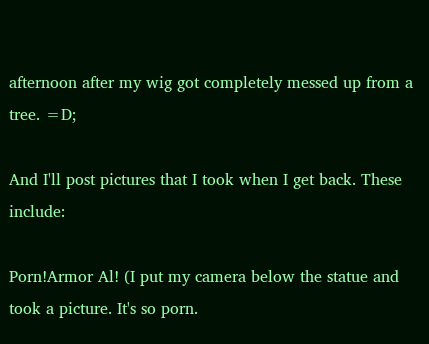afternoon after my wig got completely messed up from a tree. =D;

And I'll post pictures that I took when I get back. These include:

Porn!Armor Al! (I put my camera below the statue and took a picture. It's so porn.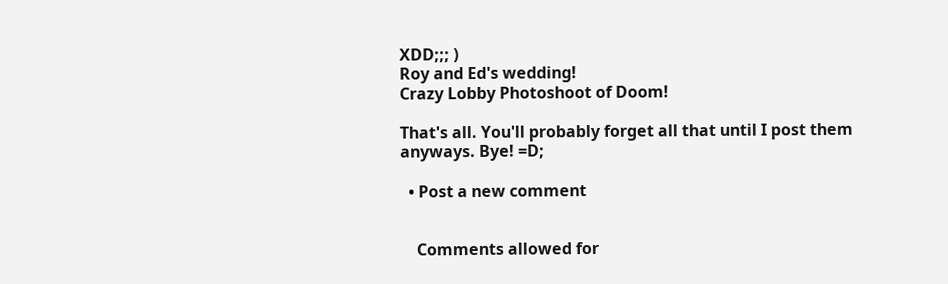XDD;;; )
Roy and Ed's wedding!
Crazy Lobby Photoshoot of Doom!

That's all. You'll probably forget all that until I post them anyways. Bye! =D;

  • Post a new comment


    Comments allowed for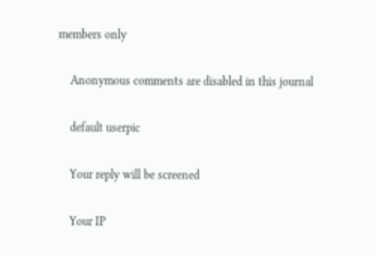members only

    Anonymous comments are disabled in this journal

    default userpic

    Your reply will be screened

    Your IP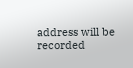address will be recorded